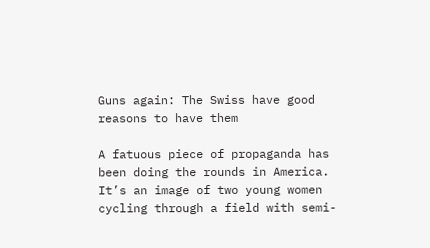Guns again: The Swiss have good reasons to have them

A fatuous piece of propaganda has been doing the rounds in America. It’s an image of two young women cycling through a field with semi-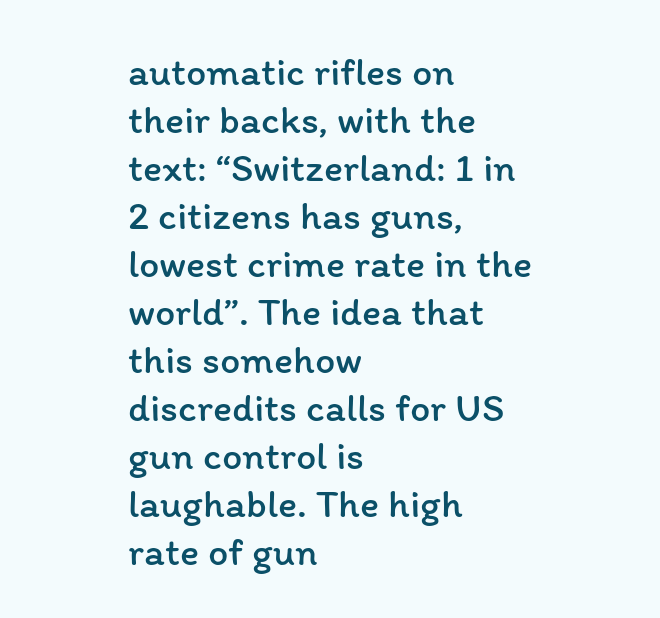automatic rifles on their backs, with the text: “Switzerland: 1 in 2 citizens has guns, lowest crime rate in the world”. The idea that this somehow discredits calls for US gun control is laughable. The high rate of gun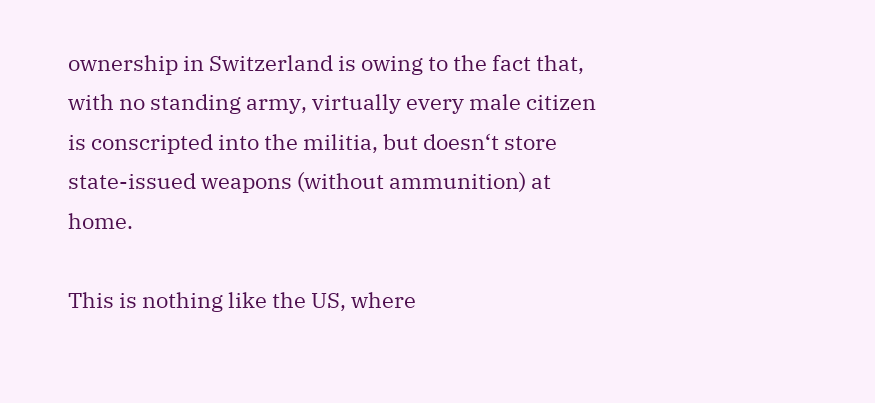ownership in Switzerland is owing to the fact that, with no standing army, virtually every male citizen is conscripted into the militia, but doesn‘t store state-issued weapons (without ammunition) at home.

This is nothing like the US, where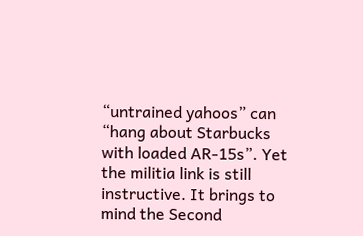“untrained yahoos” can “hang about Starbucks with loaded AR-15s”. Yet the militia link is still instructive. It brings to mind the Second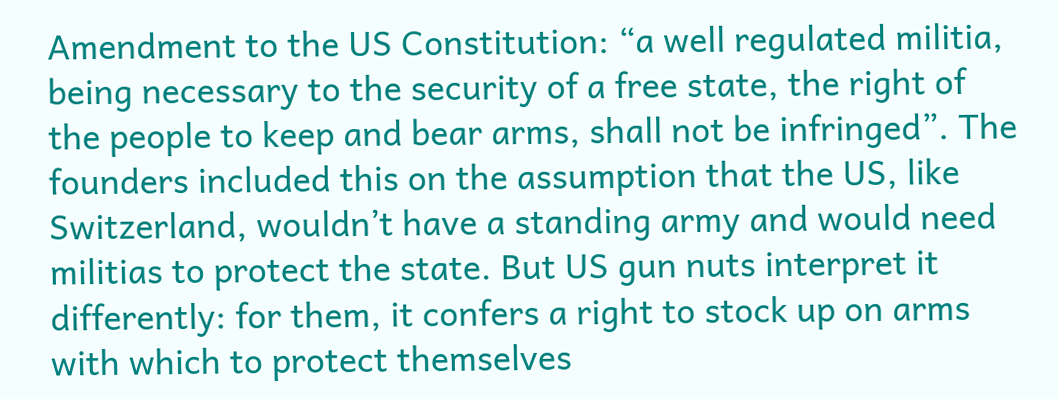Amendment to the US Constitution: “a well regulated militia, being necessary to the security of a free state, the right of the people to keep and bear arms, shall not be infringed”. The founders included this on the assumption that the US, like Switzerland, wouldn’t have a standing army and would need militias to protect the state. But US gun nuts interpret it differently: for them, it confers a right to stock up on arms with which to protect themselves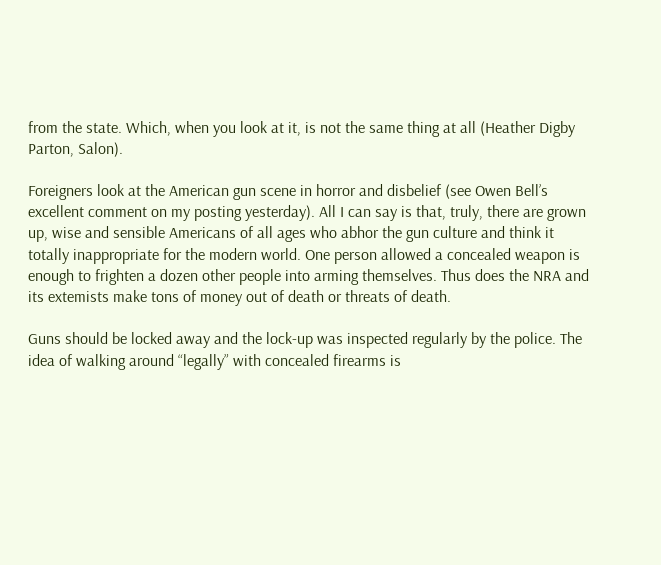from the state. Which, when you look at it, is not the same thing at all (Heather Digby Parton, Salon).

Foreigners look at the American gun scene in horror and disbelief (see Owen Bell’s excellent comment on my posting yesterday). All I can say is that, truly, there are grown up, wise and sensible Americans of all ages who abhor the gun culture and think it totally inappropriate for the modern world. One person allowed a concealed weapon is enough to frighten a dozen other people into arming themselves. Thus does the NRA and its extemists make tons of money out of death or threats of death.

Guns should be locked away and the lock-up was inspected regularly by the police. The idea of walking around “legally” with concealed firearms is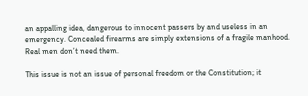an appalling idea, dangerous to innocent passers by and useless in an emergency. Concealed firearms are simply extensions of a fragile manhood. Real men don’t need them.

This issue is not an issue of personal freedom or the Constitution; it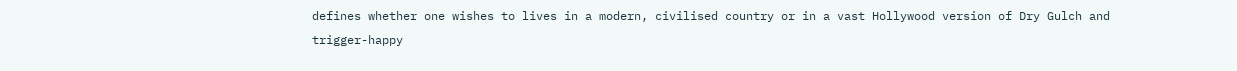defines whether one wishes to lives in a modern, civilised country or in a vast Hollywood version of Dry Gulch and trigger-happy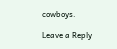cowboys.

Leave a Reply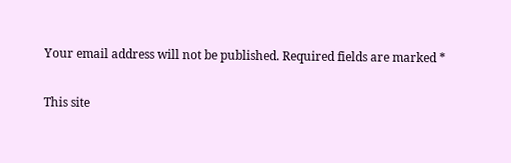Your email address will not be published. Required fields are marked *

This site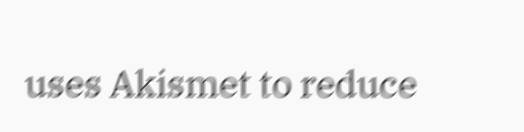uses Akismet to reduce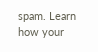spam. Learn how your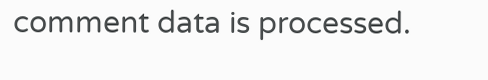comment data is processed.